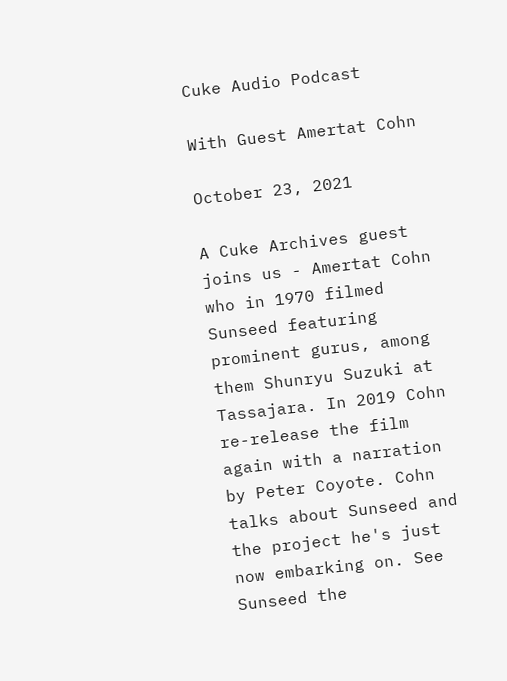Cuke Audio Podcast

With Guest Amertat Cohn

October 23, 2021

A Cuke Archives guest joins us - Amertat Cohn who in 1970 filmed Sunseed featuring prominent gurus, among them Shunryu Suzuki at Tassajara. In 2019 Cohn re-release the film again with a narration by Peter Coyote. Cohn talks about Sunseed and the project he's just now embarking on. See Sunseed the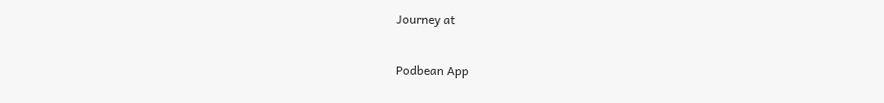Journey at

Podbean App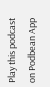Play this podcast on Podbean App